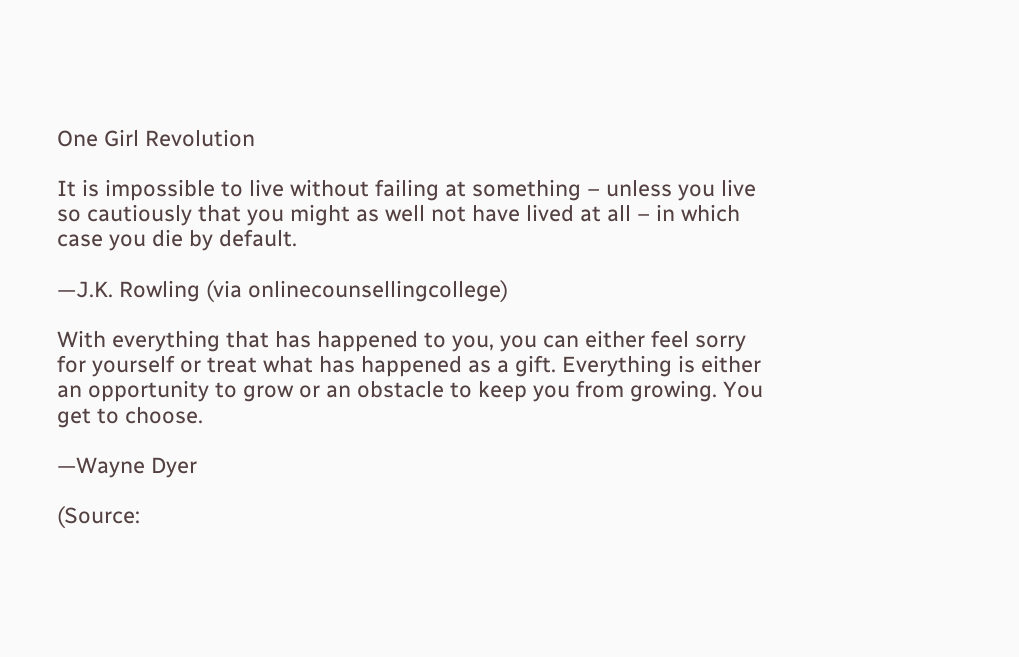One Girl Revolution

It is impossible to live without failing at something – unless you live so cautiously that you might as well not have lived at all – in which case you die by default.

—J.K. Rowling (via onlinecounsellingcollege)

With everything that has happened to you, you can either feel sorry for yourself or treat what has happened as a gift. Everything is either an opportunity to grow or an obstacle to keep you from growing. You get to choose.

—Wayne Dyer

(Source: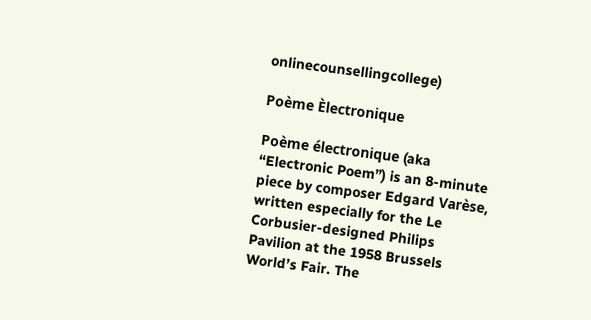onlinecounsellingcollege)

Poème Èlectronique

Poème électronique (aka “Electronic Poem”) is an 8-minute piece by composer Edgard Varèse, written especially for the Le Corbusier-designed Philips Pavilion at the 1958 Brussels World’s Fair. The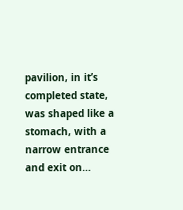pavilion, in it’s completed state, was shaped like a stomach, with a narrow entrance and exit on…